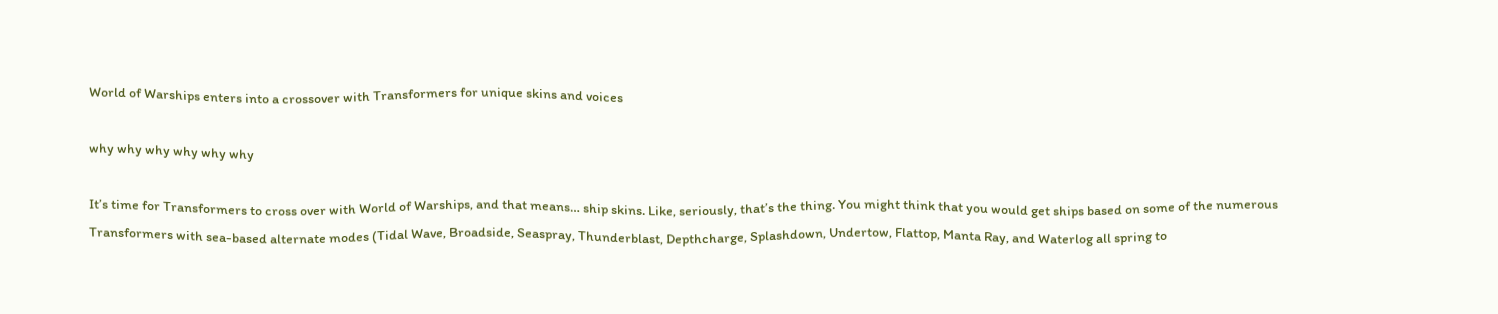World of Warships enters into a crossover with Transformers for unique skins and voices

why why why why why why

It’s time for Transformers to cross over with World of Warships, and that means… ship skins. Like, seriously, that’s the thing. You might think that you would get ships based on some of the numerous Transformers with sea-based alternate modes (Tidal Wave, Broadside, Seaspray, Thunderblast, Depthcharge, Splashdown, Undertow, Flattop, Manta Ray, and Waterlog all spring to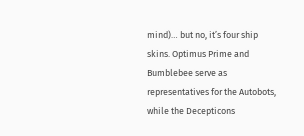mind)… but no, it’s four ship skins. Optimus Prime and Bumblebee serve as representatives for the Autobots, while the Decepticons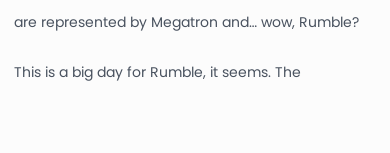are represented by Megatron and… wow, Rumble?

This is a big day for Rumble, it seems. The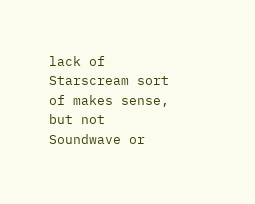lack of Starscream sort of makes sense, but not Soundwave or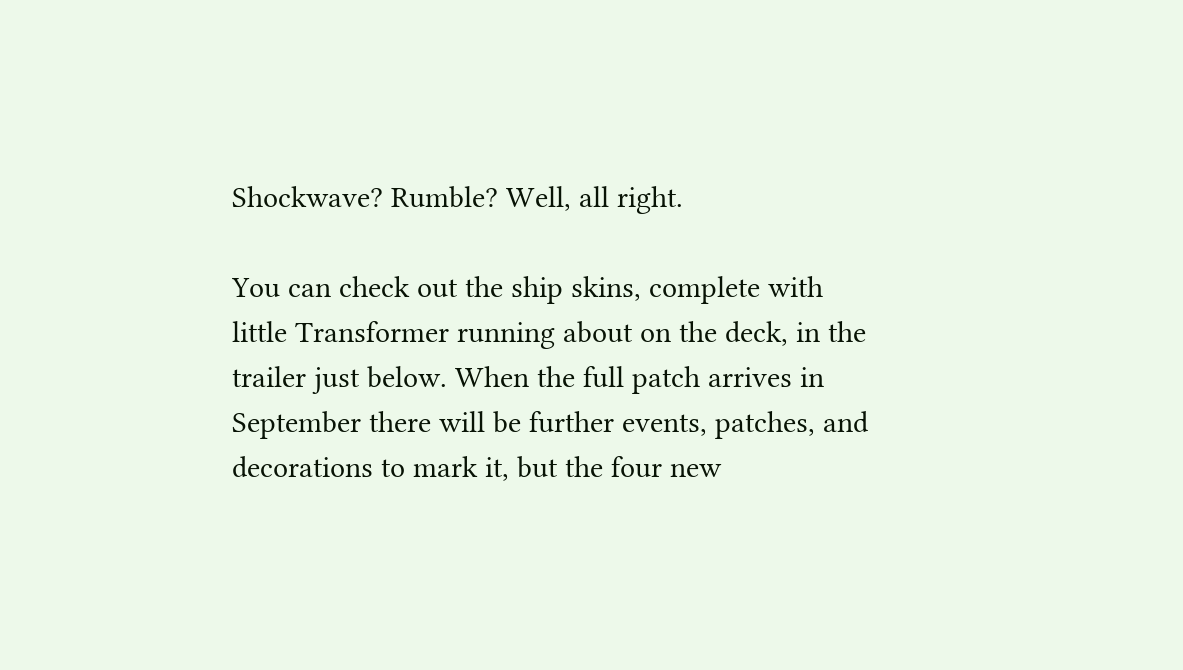Shockwave? Rumble? Well, all right.

You can check out the ship skins, complete with little Transformer running about on the deck, in the trailer just below. When the full patch arrives in September there will be further events, patches, and decorations to mark it, but the four new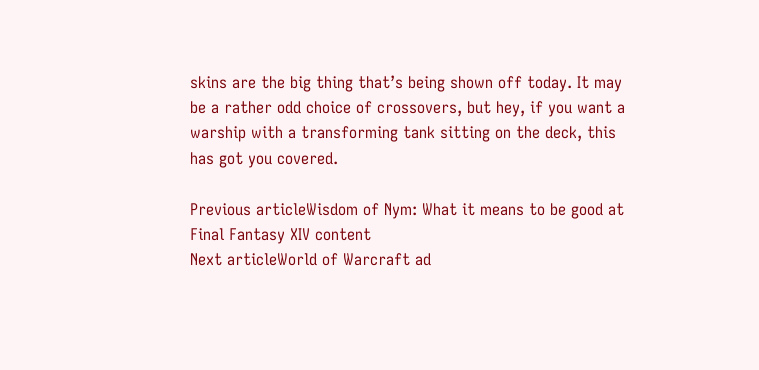skins are the big thing that’s being shown off today. It may be a rather odd choice of crossovers, but hey, if you want a warship with a transforming tank sitting on the deck, this has got you covered.

Previous articleWisdom of Nym: What it means to be good at Final Fantasy XIV content
Next articleWorld of Warcraft ad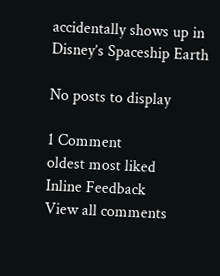accidentally shows up in Disney’s Spaceship Earth

No posts to display

1 Comment
oldest most liked
Inline Feedback
View all comments